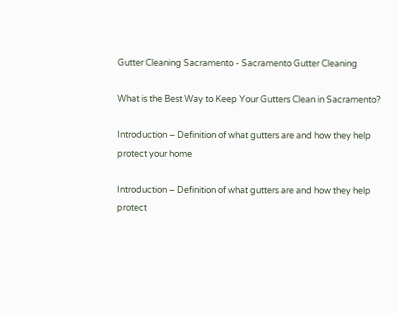Gutter Cleaning Sacramento - Sacramento Gutter Cleaning

What is the Best Way to Keep Your Gutters Clean in Sacramento?

Introduction – Definition of what gutters are and how they help protect your home

Introduction – Definition of what gutters are and how they help protect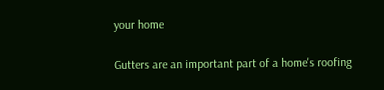your home

Gutters are an important part of a home's roofing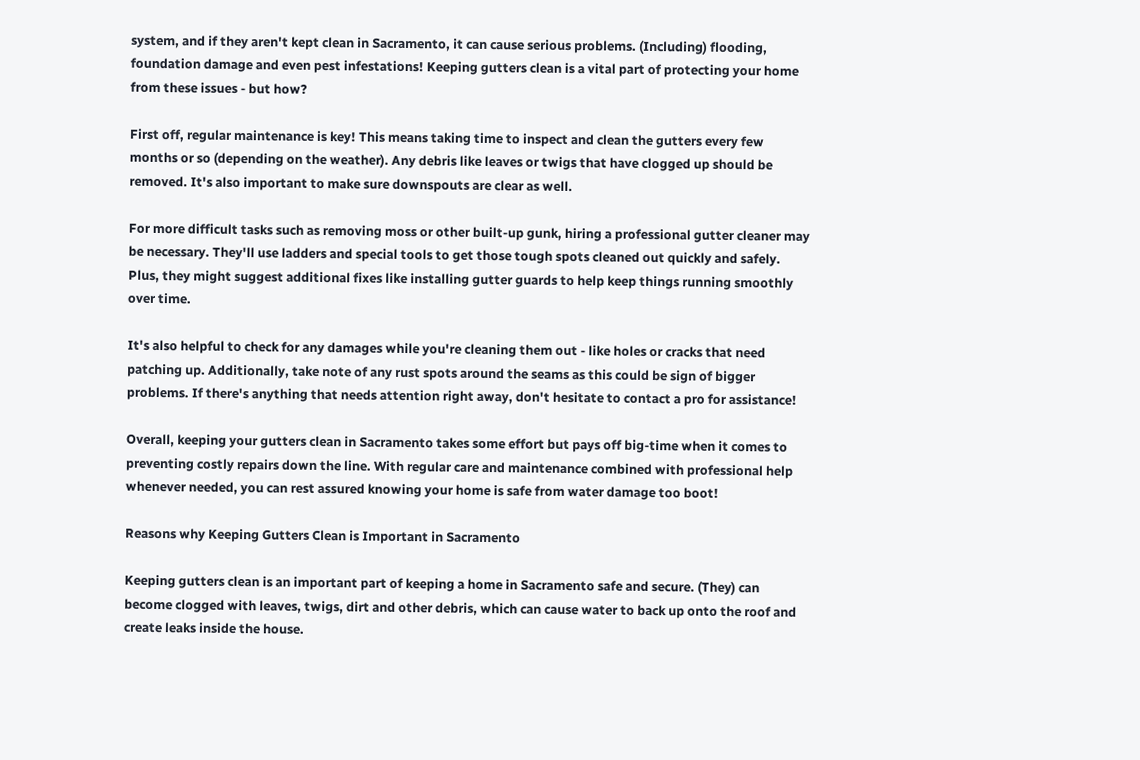system, and if they aren't kept clean in Sacramento, it can cause serious problems. (Including) flooding, foundation damage and even pest infestations! Keeping gutters clean is a vital part of protecting your home from these issues - but how?

First off, regular maintenance is key! This means taking time to inspect and clean the gutters every few months or so (depending on the weather). Any debris like leaves or twigs that have clogged up should be removed. It's also important to make sure downspouts are clear as well.

For more difficult tasks such as removing moss or other built-up gunk, hiring a professional gutter cleaner may be necessary. They'll use ladders and special tools to get those tough spots cleaned out quickly and safely. Plus, they might suggest additional fixes like installing gutter guards to help keep things running smoothly over time.

It's also helpful to check for any damages while you're cleaning them out - like holes or cracks that need patching up. Additionally, take note of any rust spots around the seams as this could be sign of bigger problems. If there's anything that needs attention right away, don't hesitate to contact a pro for assistance!

Overall, keeping your gutters clean in Sacramento takes some effort but pays off big-time when it comes to preventing costly repairs down the line. With regular care and maintenance combined with professional help whenever needed, you can rest assured knowing your home is safe from water damage too boot!

Reasons why Keeping Gutters Clean is Important in Sacramento

Keeping gutters clean is an important part of keeping a home in Sacramento safe and secure. (They) can become clogged with leaves, twigs, dirt and other debris, which can cause water to back up onto the roof and create leaks inside the house.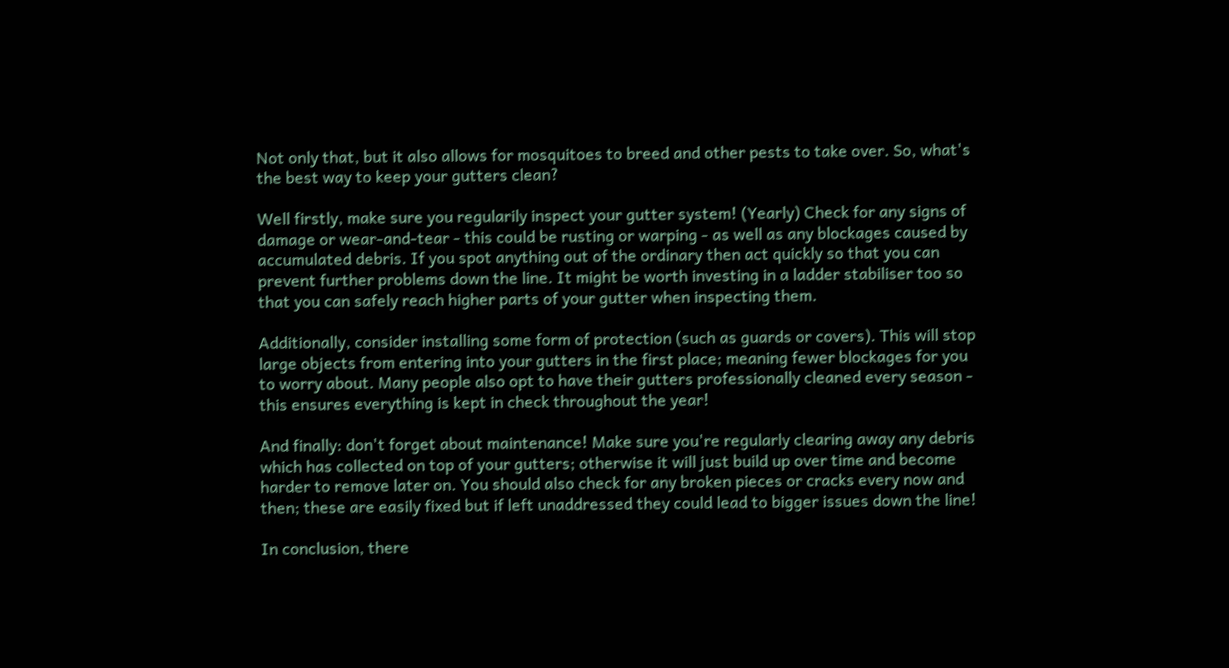Not only that, but it also allows for mosquitoes to breed and other pests to take over. So, what's the best way to keep your gutters clean?

Well firstly, make sure you regularily inspect your gutter system! (Yearly) Check for any signs of damage or wear-and-tear - this could be rusting or warping - as well as any blockages caused by accumulated debris. If you spot anything out of the ordinary then act quickly so that you can prevent further problems down the line. It might be worth investing in a ladder stabiliser too so that you can safely reach higher parts of your gutter when inspecting them.

Additionally, consider installing some form of protection (such as guards or covers). This will stop large objects from entering into your gutters in the first place; meaning fewer blockages for you to worry about. Many people also opt to have their gutters professionally cleaned every season - this ensures everything is kept in check throughout the year!

And finally: don't forget about maintenance! Make sure you're regularly clearing away any debris which has collected on top of your gutters; otherwise it will just build up over time and become harder to remove later on. You should also check for any broken pieces or cracks every now and then; these are easily fixed but if left unaddressed they could lead to bigger issues down the line!

In conclusion, there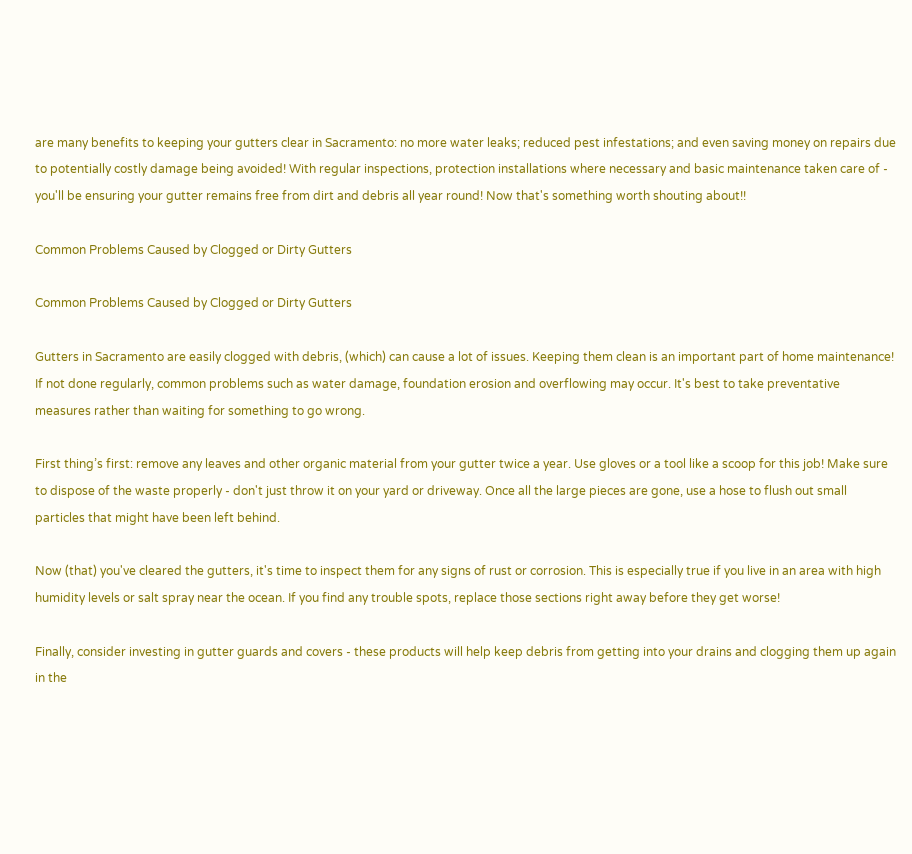are many benefits to keeping your gutters clear in Sacramento: no more water leaks; reduced pest infestations; and even saving money on repairs due to potentially costly damage being avoided! With regular inspections, protection installations where necessary and basic maintenance taken care of - you'll be ensuring your gutter remains free from dirt and debris all year round! Now that's something worth shouting about!!

Common Problems Caused by Clogged or Dirty Gutters

Common Problems Caused by Clogged or Dirty Gutters

Gutters in Sacramento are easily clogged with debris, (which) can cause a lot of issues. Keeping them clean is an important part of home maintenance! If not done regularly, common problems such as water damage, foundation erosion and overflowing may occur. It's best to take preventative measures rather than waiting for something to go wrong.

First thing’s first: remove any leaves and other organic material from your gutter twice a year. Use gloves or a tool like a scoop for this job! Make sure to dispose of the waste properly - don't just throw it on your yard or driveway. Once all the large pieces are gone, use a hose to flush out small particles that might have been left behind.

Now (that) you've cleared the gutters, it's time to inspect them for any signs of rust or corrosion. This is especially true if you live in an area with high humidity levels or salt spray near the ocean. If you find any trouble spots, replace those sections right away before they get worse!

Finally, consider investing in gutter guards and covers - these products will help keep debris from getting into your drains and clogging them up again in the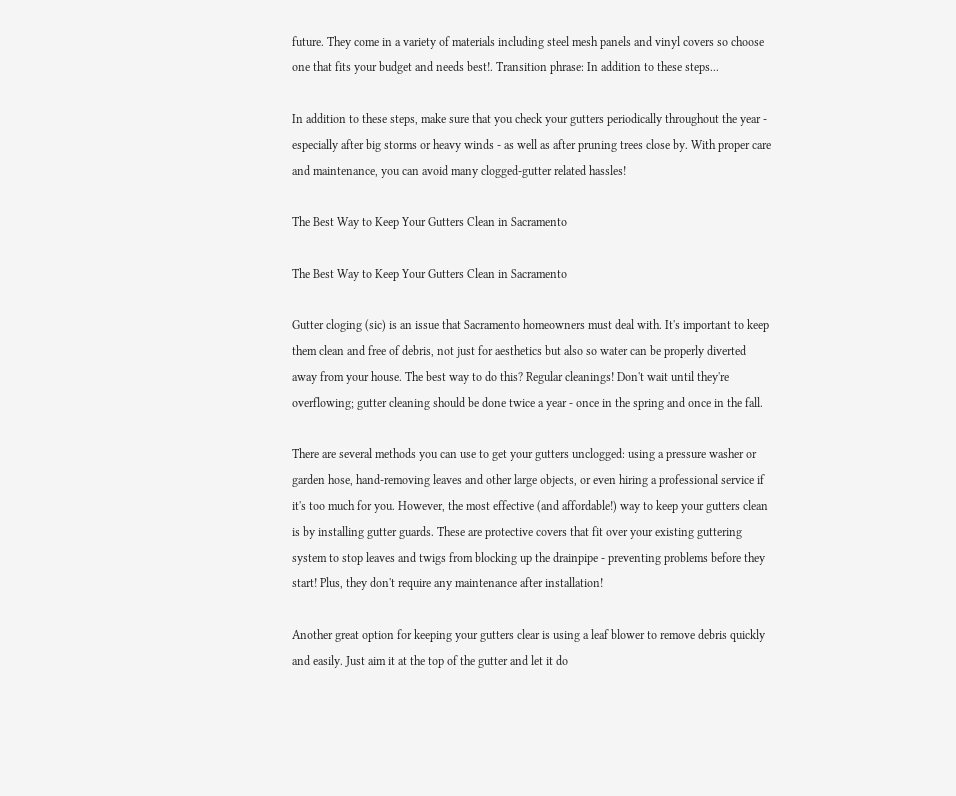future. They come in a variety of materials including steel mesh panels and vinyl covers so choose one that fits your budget and needs best!. Transition phrase: In addition to these steps...

In addition to these steps, make sure that you check your gutters periodically throughout the year - especially after big storms or heavy winds - as well as after pruning trees close by. With proper care and maintenance, you can avoid many clogged-gutter related hassles!

The Best Way to Keep Your Gutters Clean in Sacramento

The Best Way to Keep Your Gutters Clean in Sacramento

Gutter cloging (sic) is an issue that Sacramento homeowners must deal with. It's important to keep them clean and free of debris, not just for aesthetics but also so water can be properly diverted away from your house. The best way to do this? Regular cleanings! Don't wait until they're overflowing; gutter cleaning should be done twice a year - once in the spring and once in the fall.

There are several methods you can use to get your gutters unclogged: using a pressure washer or garden hose, hand-removing leaves and other large objects, or even hiring a professional service if it's too much for you. However, the most effective (and affordable!) way to keep your gutters clean is by installing gutter guards. These are protective covers that fit over your existing guttering system to stop leaves and twigs from blocking up the drainpipe - preventing problems before they start! Plus, they don't require any maintenance after installation!

Another great option for keeping your gutters clear is using a leaf blower to remove debris quickly and easily. Just aim it at the top of the gutter and let it do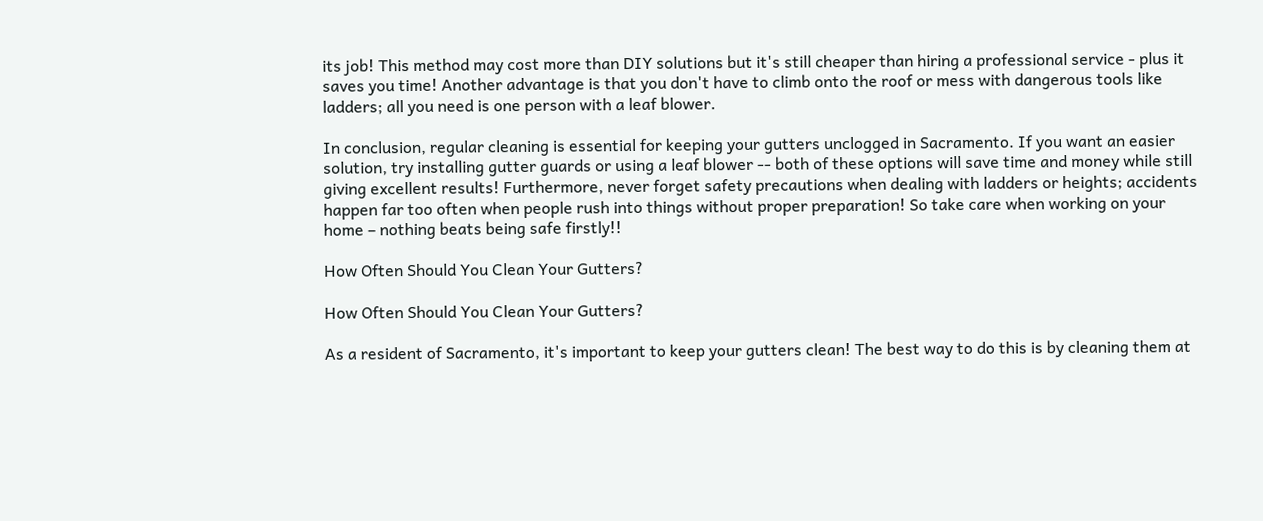its job! This method may cost more than DIY solutions but it's still cheaper than hiring a professional service - plus it saves you time! Another advantage is that you don't have to climb onto the roof or mess with dangerous tools like ladders; all you need is one person with a leaf blower.

In conclusion, regular cleaning is essential for keeping your gutters unclogged in Sacramento. If you want an easier solution, try installing gutter guards or using a leaf blower -- both of these options will save time and money while still giving excellent results! Furthermore, never forget safety precautions when dealing with ladders or heights; accidents happen far too often when people rush into things without proper preparation! So take care when working on your home – nothing beats being safe firstly!!

How Often Should You Clean Your Gutters?

How Often Should You Clean Your Gutters?

As a resident of Sacramento, it's important to keep your gutters clean! The best way to do this is by cleaning them at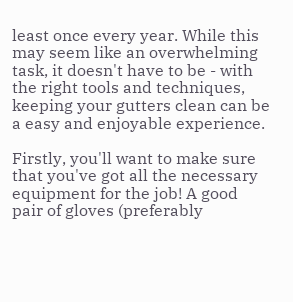least once every year. While this may seem like an overwhelming task, it doesn't have to be - with the right tools and techniques, keeping your gutters clean can be a easy and enjoyable experience.

Firstly, you'll want to make sure that you've got all the necessary equipment for the job! A good pair of gloves (preferably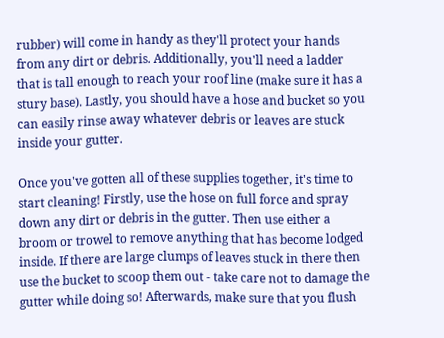rubber) will come in handy as they'll protect your hands from any dirt or debris. Additionally, you'll need a ladder that is tall enough to reach your roof line (make sure it has a stury base). Lastly, you should have a hose and bucket so you can easily rinse away whatever debris or leaves are stuck inside your gutter.

Once you've gotten all of these supplies together, it's time to start cleaning! Firstly, use the hose on full force and spray down any dirt or debris in the gutter. Then use either a broom or trowel to remove anything that has become lodged inside. If there are large clumps of leaves stuck in there then use the bucket to scoop them out - take care not to damage the gutter while doing so! Afterwards, make sure that you flush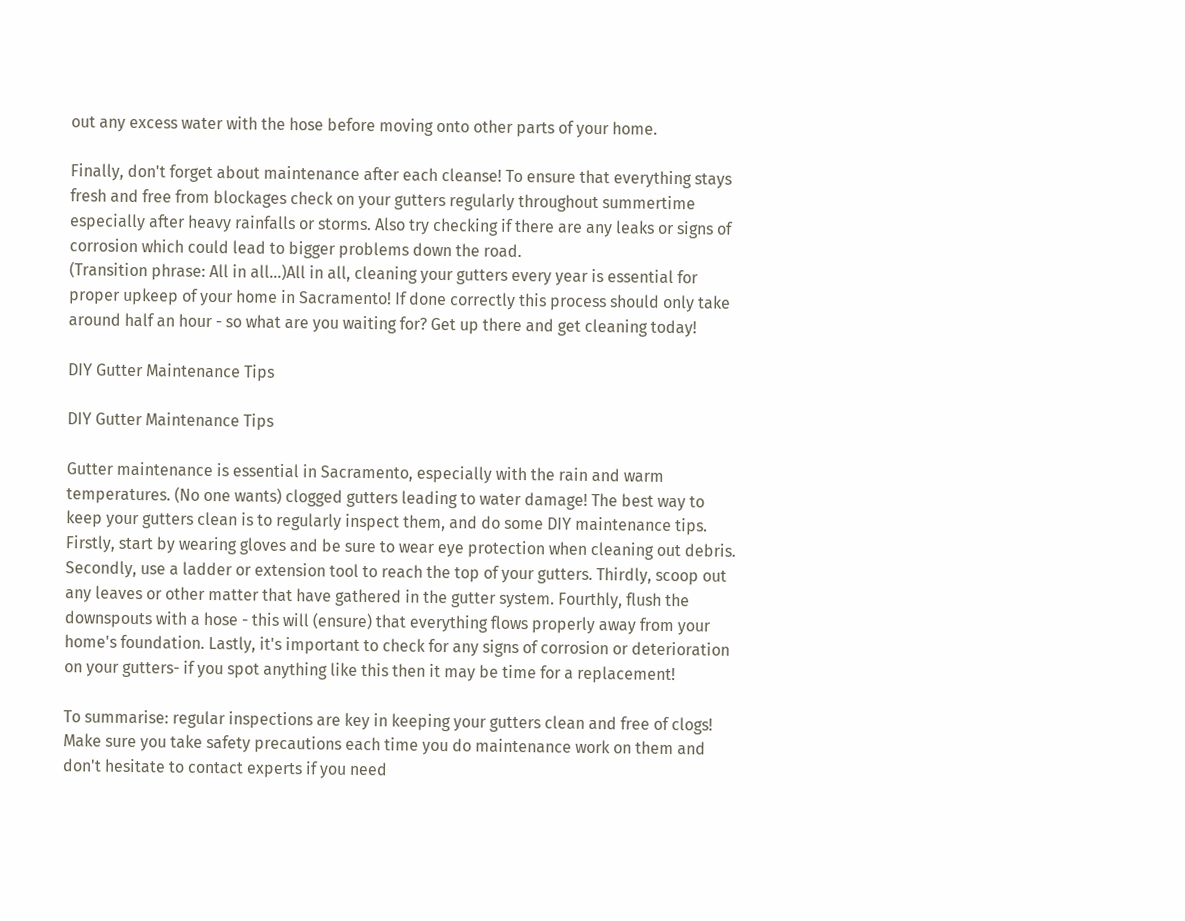out any excess water with the hose before moving onto other parts of your home.

Finally, don't forget about maintenance after each cleanse! To ensure that everything stays fresh and free from blockages check on your gutters regularly throughout summertime especially after heavy rainfalls or storms. Also try checking if there are any leaks or signs of corrosion which could lead to bigger problems down the road.
(Transition phrase: All in all...)All in all, cleaning your gutters every year is essential for proper upkeep of your home in Sacramento! If done correctly this process should only take around half an hour - so what are you waiting for? Get up there and get cleaning today!

DIY Gutter Maintenance Tips

DIY Gutter Maintenance Tips

Gutter maintenance is essential in Sacramento, especially with the rain and warm temperatures. (No one wants) clogged gutters leading to water damage! The best way to keep your gutters clean is to regularly inspect them, and do some DIY maintenance tips. Firstly, start by wearing gloves and be sure to wear eye protection when cleaning out debris. Secondly, use a ladder or extension tool to reach the top of your gutters. Thirdly, scoop out any leaves or other matter that have gathered in the gutter system. Fourthly, flush the downspouts with a hose - this will (ensure) that everything flows properly away from your home's foundation. Lastly, it's important to check for any signs of corrosion or deterioration on your gutters- if you spot anything like this then it may be time for a replacement!

To summarise: regular inspections are key in keeping your gutters clean and free of clogs! Make sure you take safety precautions each time you do maintenance work on them and don't hesitate to contact experts if you need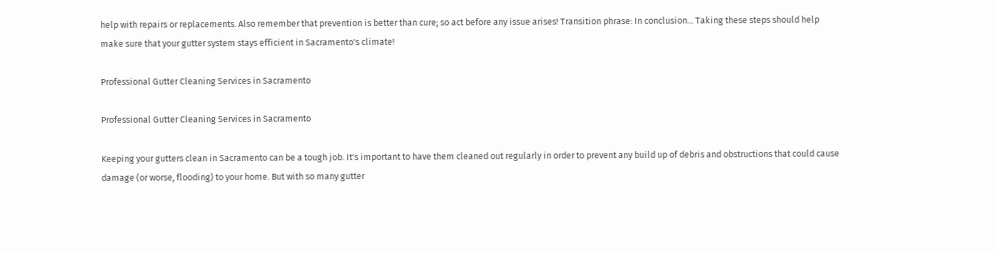help with repairs or replacements. Also remember that prevention is better than cure; so act before any issue arises! Transition phrase: In conclusion... Taking these steps should help make sure that your gutter system stays efficient in Sacramento's climate!

Professional Gutter Cleaning Services in Sacramento

Professional Gutter Cleaning Services in Sacramento

Keeping your gutters clean in Sacramento can be a tough job. It's important to have them cleaned out regularly in order to prevent any build up of debris and obstructions that could cause damage (or worse, flooding) to your home. But with so many gutter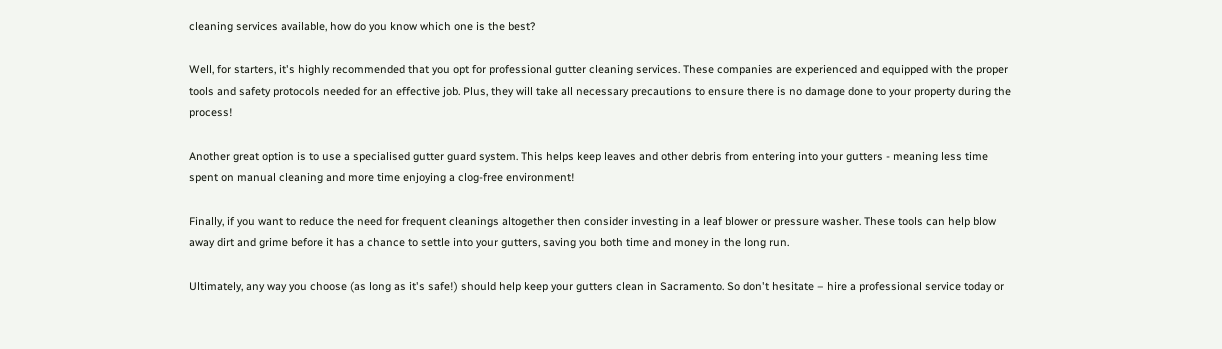cleaning services available, how do you know which one is the best?

Well, for starters, it's highly recommended that you opt for professional gutter cleaning services. These companies are experienced and equipped with the proper tools and safety protocols needed for an effective job. Plus, they will take all necessary precautions to ensure there is no damage done to your property during the process!

Another great option is to use a specialised gutter guard system. This helps keep leaves and other debris from entering into your gutters - meaning less time spent on manual cleaning and more time enjoying a clog-free environment!

Finally, if you want to reduce the need for frequent cleanings altogether then consider investing in a leaf blower or pressure washer. These tools can help blow away dirt and grime before it has a chance to settle into your gutters, saving you both time and money in the long run.

Ultimately, any way you choose (as long as it's safe!) should help keep your gutters clean in Sacramento. So don't hesitate – hire a professional service today or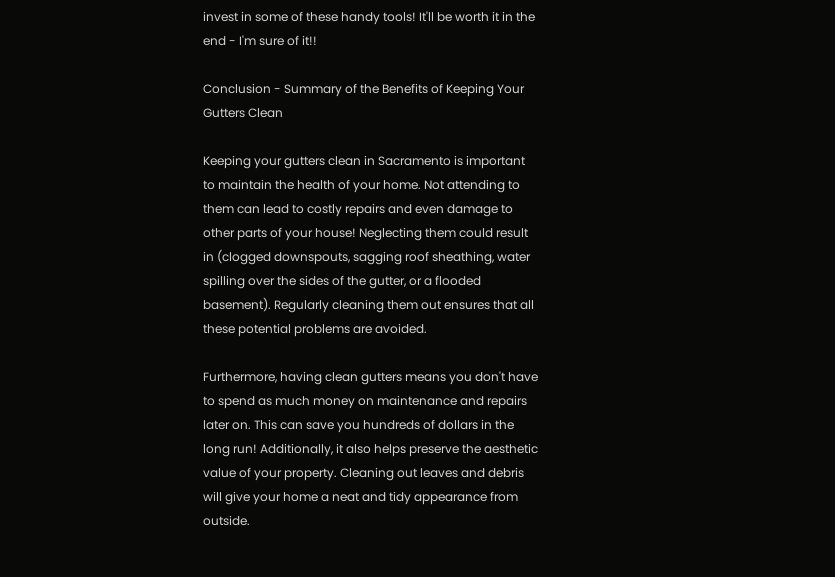invest in some of these handy tools! It'll be worth it in the end - I'm sure of it!!

Conclusion - Summary of the Benefits of Keeping Your Gutters Clean

Keeping your gutters clean in Sacramento is important to maintain the health of your home. Not attending to them can lead to costly repairs and even damage to other parts of your house! Neglecting them could result in (clogged downspouts, sagging roof sheathing, water spilling over the sides of the gutter, or a flooded basement). Regularly cleaning them out ensures that all these potential problems are avoided.

Furthermore, having clean gutters means you don't have to spend as much money on maintenance and repairs later on. This can save you hundreds of dollars in the long run! Additionally, it also helps preserve the aesthetic value of your property. Cleaning out leaves and debris will give your home a neat and tidy appearance from outside.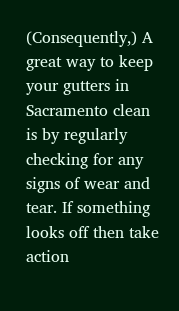(Consequently,) A great way to keep your gutters in Sacramento clean is by regularly checking for any signs of wear and tear. If something looks off then take action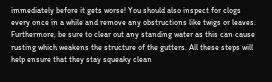immediately before it gets worse! You should also inspect for clogs every once in a while and remove any obstructions like twigs or leaves. Furthermore, be sure to clear out any standing water as this can cause rusting which weakens the structure of the gutters. All these steps will help ensure that they stay squeaky clean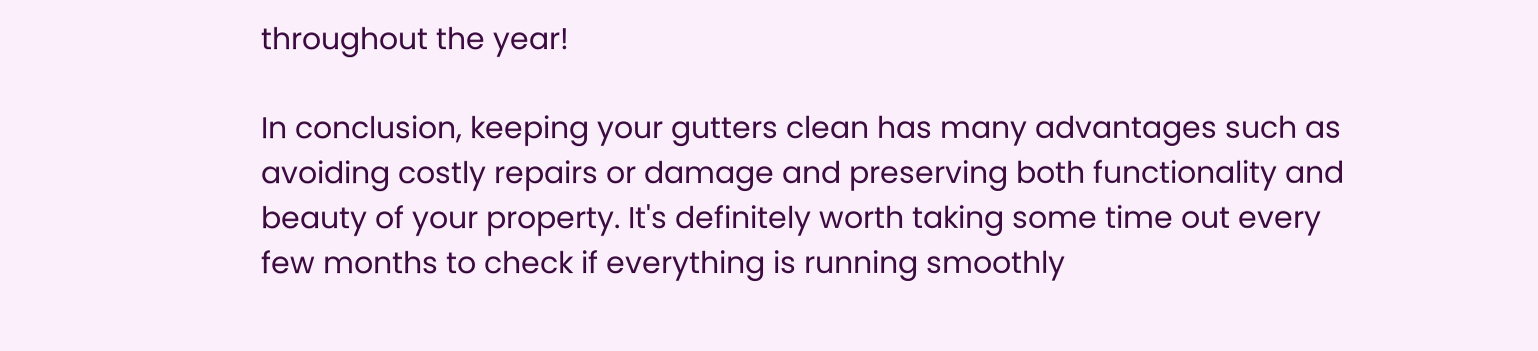throughout the year!

In conclusion, keeping your gutters clean has many advantages such as avoiding costly repairs or damage and preserving both functionality and beauty of your property. It's definitely worth taking some time out every few months to check if everything is running smoothly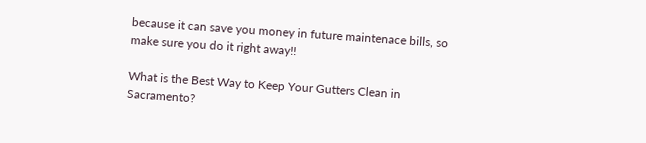because it can save you money in future maintenace bills, so make sure you do it right away!!

What is the Best Way to Keep Your Gutters Clean in Sacramento?